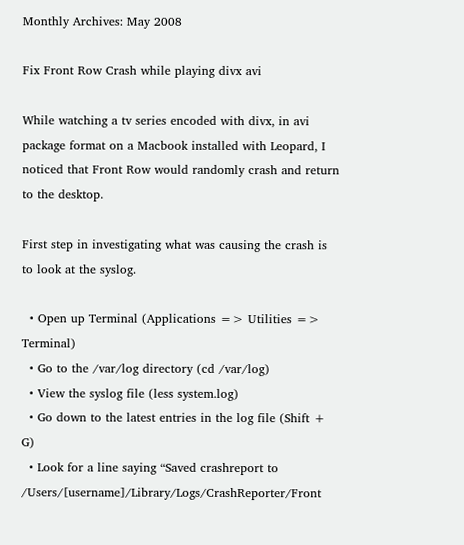Monthly Archives: May 2008

Fix Front Row Crash while playing divx avi

While watching a tv series encoded with divx, in avi package format on a Macbook installed with Leopard, I noticed that Front Row would randomly crash and return to the desktop.

First step in investigating what was causing the crash is to look at the syslog.

  • Open up Terminal (Applications => Utilities => Terminal)
  • Go to the /var/log directory (cd /var/log)
  • View the syslog file (less system.log)
  • Go down to the latest entries in the log file (Shift + G)
  • Look for a line saying “Saved crashreport to /Users/[username]/Library/Logs/CrashReporter/Front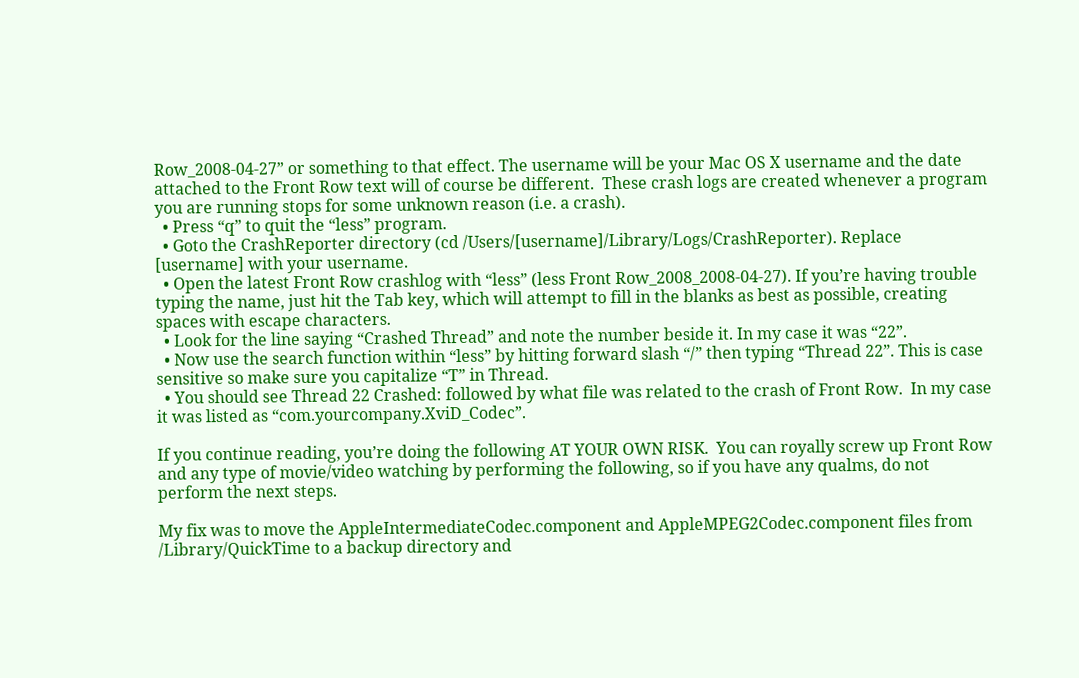Row_2008-04-27” or something to that effect. The username will be your Mac OS X username and the date attached to the Front Row text will of course be different.  These crash logs are created whenever a program you are running stops for some unknown reason (i.e. a crash).
  • Press “q” to quit the “less” program.
  • Goto the CrashReporter directory (cd /Users/[username]/Library/Logs/CrashReporter). Replace [username] with your username.
  • Open the latest Front Row crashlog with “less” (less Front Row_2008_2008-04-27). If you’re having trouble typing the name, just hit the Tab key, which will attempt to fill in the blanks as best as possible, creating spaces with escape characters.
  • Look for the line saying “Crashed Thread” and note the number beside it. In my case it was “22”.
  • Now use the search function within “less” by hitting forward slash “/” then typing “Thread 22”. This is case sensitive so make sure you capitalize “T” in Thread.
  • You should see Thread 22 Crashed: followed by what file was related to the crash of Front Row.  In my case it was listed as “com.yourcompany.XviD_Codec”.

If you continue reading, you’re doing the following AT YOUR OWN RISK.  You can royally screw up Front Row and any type of movie/video watching by performing the following, so if you have any qualms, do not perform the next steps.

My fix was to move the AppleIntermediateCodec.component and AppleMPEG2Codec.component files from /Library/QuickTime to a backup directory and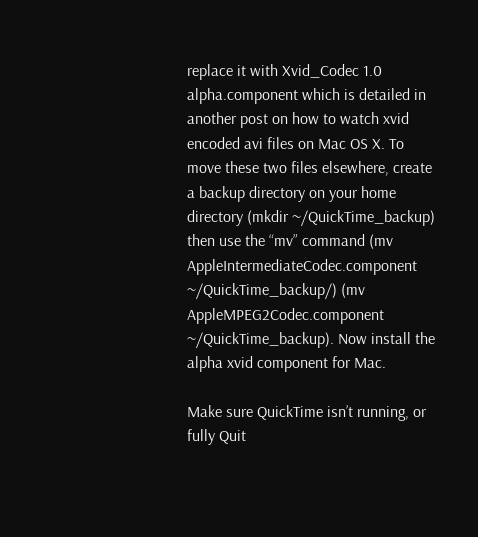replace it with Xvid_Codec 1.0 alpha.component which is detailed in another post on how to watch xvid encoded avi files on Mac OS X. To move these two files elsewhere, create a backup directory on your home directory (mkdir ~/QuickTime_backup) then use the “mv” command (mv AppleIntermediateCodec.component ~/QuickTime_backup/) (mv AppleMPEG2Codec.component ~/QuickTime_backup). Now install the alpha xvid component for Mac.

Make sure QuickTime isn’t running, or fully Quit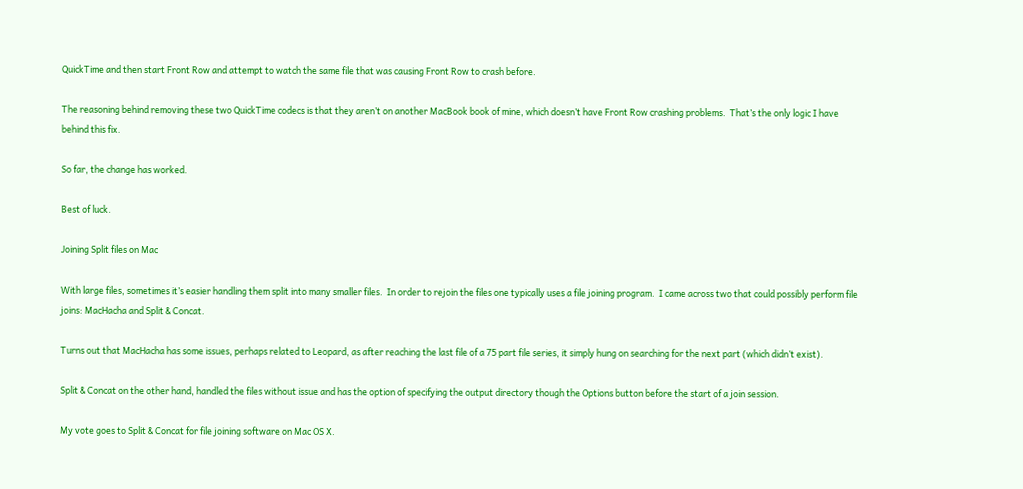QuickTime and then start Front Row and attempt to watch the same file that was causing Front Row to crash before.

The reasoning behind removing these two QuickTime codecs is that they aren’t on another MacBook book of mine, which doesn’t have Front Row crashing problems.  That’s the only logic I have behind this fix.

So far, the change has worked.

Best of luck.

Joining Split files on Mac

With large files, sometimes it’s easier handling them split into many smaller files.  In order to rejoin the files one typically uses a file joining program.  I came across two that could possibly perform file joins: MacHacha and Split & Concat.

Turns out that MacHacha has some issues, perhaps related to Leopard, as after reaching the last file of a 75 part file series, it simply hung on searching for the next part (which didn’t exist).

Split & Concat on the other hand, handled the files without issue and has the option of specifying the output directory though the Options button before the start of a join session.

My vote goes to Split & Concat for file joining software on Mac OS X.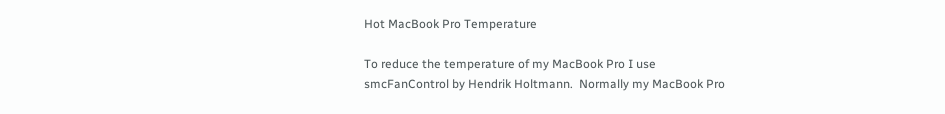Hot MacBook Pro Temperature

To reduce the temperature of my MacBook Pro I use smcFanControl by Hendrik Holtmann.  Normally my MacBook Pro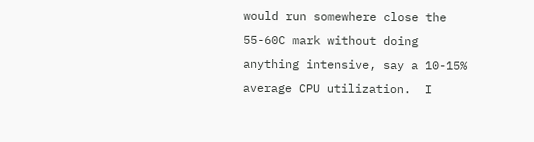would run somewhere close the 55-60C mark without doing anything intensive, say a 10-15% average CPU utilization.  I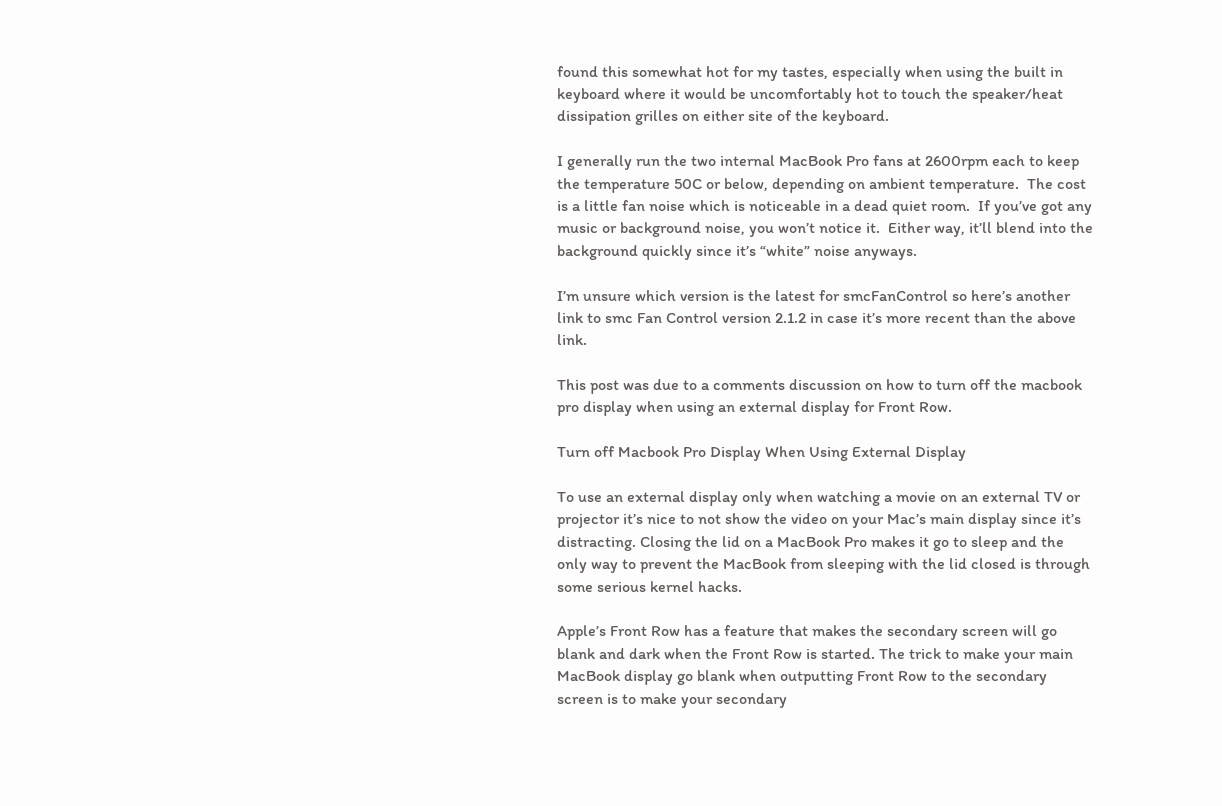found this somewhat hot for my tastes, especially when using the built in keyboard where it would be uncomfortably hot to touch the speaker/heat dissipation grilles on either site of the keyboard.

I generally run the two internal MacBook Pro fans at 2600rpm each to keep the temperature 50C or below, depending on ambient temperature.  The cost is a little fan noise which is noticeable in a dead quiet room.  If you’ve got any music or background noise, you won’t notice it.  Either way, it’ll blend into the background quickly since it’s “white” noise anyways.

I’m unsure which version is the latest for smcFanControl so here’s another link to smc Fan Control version 2.1.2 in case it’s more recent than the above link.

This post was due to a comments discussion on how to turn off the macbook pro display when using an external display for Front Row.

Turn off Macbook Pro Display When Using External Display

To use an external display only when watching a movie on an external TV or projector it’s nice to not show the video on your Mac’s main display since it’s distracting. Closing the lid on a MacBook Pro makes it go to sleep and the only way to prevent the MacBook from sleeping with the lid closed is through some serious kernel hacks.

Apple’s Front Row has a feature that makes the secondary screen will go blank and dark when the Front Row is started. The trick to make your main MacBook display go blank when outputting Front Row to the secondary screen is to make your secondary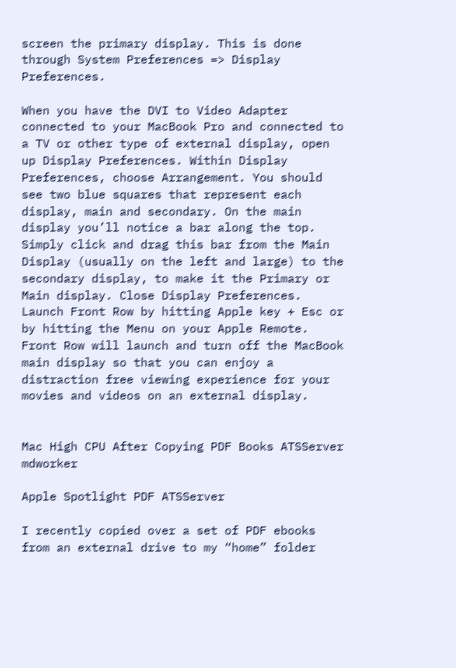screen the primary display. This is done through System Preferences => Display Preferences.

When you have the DVI to Video Adapter connected to your MacBook Pro and connected to a TV or other type of external display, open up Display Preferences. Within Display Preferences, choose Arrangement. You should see two blue squares that represent each display, main and secondary. On the main display you’ll notice a bar along the top. Simply click and drag this bar from the Main Display (usually on the left and large) to the secondary display, to make it the Primary or Main display. Close Display Preferences. Launch Front Row by hitting Apple key + Esc or by hitting the Menu on your Apple Remote. Front Row will launch and turn off the MacBook main display so that you can enjoy a distraction free viewing experience for your movies and videos on an external display.


Mac High CPU After Copying PDF Books ATSServer mdworker

Apple Spotlight PDF ATSServer

I recently copied over a set of PDF ebooks from an external drive to my “home” folder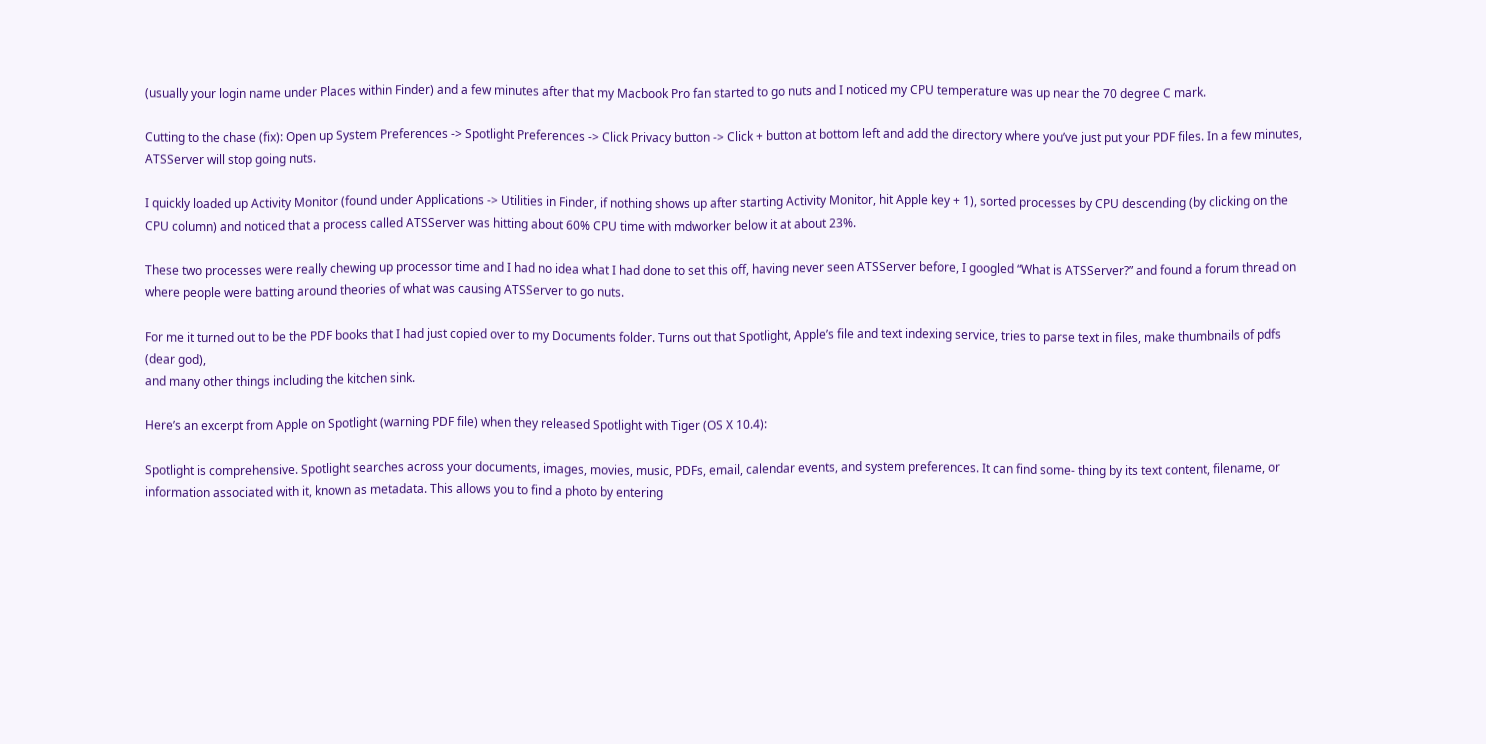(usually your login name under Places within Finder) and a few minutes after that my Macbook Pro fan started to go nuts and I noticed my CPU temperature was up near the 70 degree C mark.

Cutting to the chase (fix): Open up System Preferences -> Spotlight Preferences -> Click Privacy button -> Click + button at bottom left and add the directory where you’ve just put your PDF files. In a few minutes, ATSServer will stop going nuts.

I quickly loaded up Activity Monitor (found under Applications -> Utilities in Finder, if nothing shows up after starting Activity Monitor, hit Apple key + 1), sorted processes by CPU descending (by clicking on the CPU column) and noticed that a process called ATSServer was hitting about 60% CPU time with mdworker below it at about 23%.

These two processes were really chewing up processor time and I had no idea what I had done to set this off, having never seen ATSServer before, I googled “What is ATSServer?” and found a forum thread on where people were batting around theories of what was causing ATSServer to go nuts.

For me it turned out to be the PDF books that I had just copied over to my Documents folder. Turns out that Spotlight, Apple’s file and text indexing service, tries to parse text in files, make thumbnails of pdfs (dear god),
and many other things including the kitchen sink.

Here’s an excerpt from Apple on Spotlight (warning PDF file) when they released Spotlight with Tiger (OS X 10.4):

Spotlight is comprehensive. Spotlight searches across your documents, images, movies, music, PDFs, email, calendar events, and system preferences. It can find some- thing by its text content, filename, or information associated with it, known as metadata. This allows you to find a photo by entering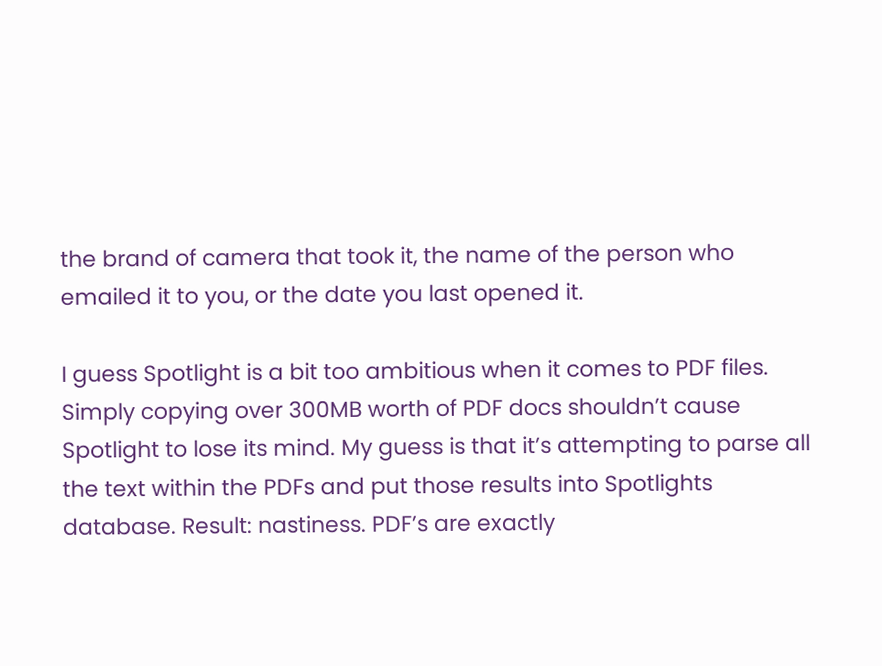the brand of camera that took it, the name of the person who emailed it to you, or the date you last opened it.

I guess Spotlight is a bit too ambitious when it comes to PDF files. Simply copying over 300MB worth of PDF docs shouldn’t cause Spotlight to lose its mind. My guess is that it’s attempting to parse all the text within the PDFs and put those results into Spotlights database. Result: nastiness. PDF’s are exactly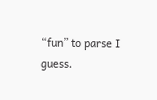“fun” to parse I guess.